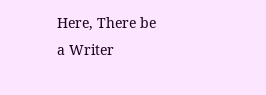Here, There be a Writer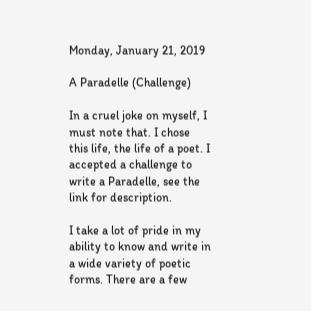Monday, January 21, 2019

A Paradelle (Challenge)

In a cruel joke on myself, I must note that. I chose this life, the life of a poet. I accepted a challenge to write a Paradelle, see the link for description.

I take a lot of pride in my ability to know and write in a wide variety of poetic forms. There are a few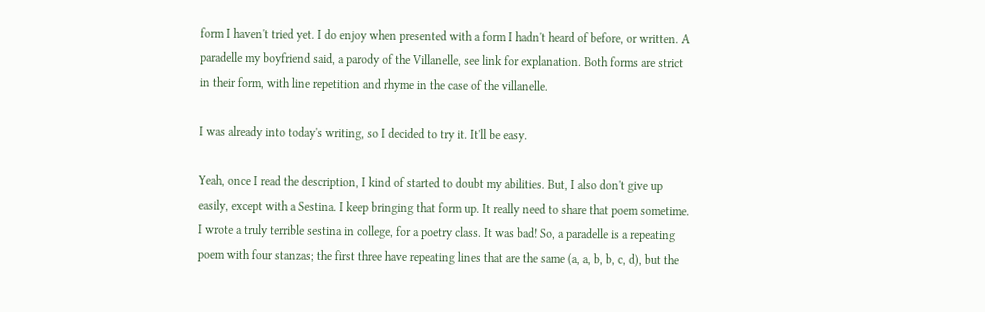form I haven't tried yet. I do enjoy when presented with a form I hadn't heard of before, or written. A paradelle my boyfriend said, a parody of the Villanelle, see link for explanation. Both forms are strict in their form, with line repetition and rhyme in the case of the villanelle.

I was already into today's writing, so I decided to try it. It'll be easy.

Yeah, once I read the description, I kind of started to doubt my abilities. But, I also don't give up easily, except with a Sestina. I keep bringing that form up. It really need to share that poem sometime. I wrote a truly terrible sestina in college, for a poetry class. It was bad! So, a paradelle is a repeating poem with four stanzas; the first three have repeating lines that are the same (a, a, b, b, c, d), but the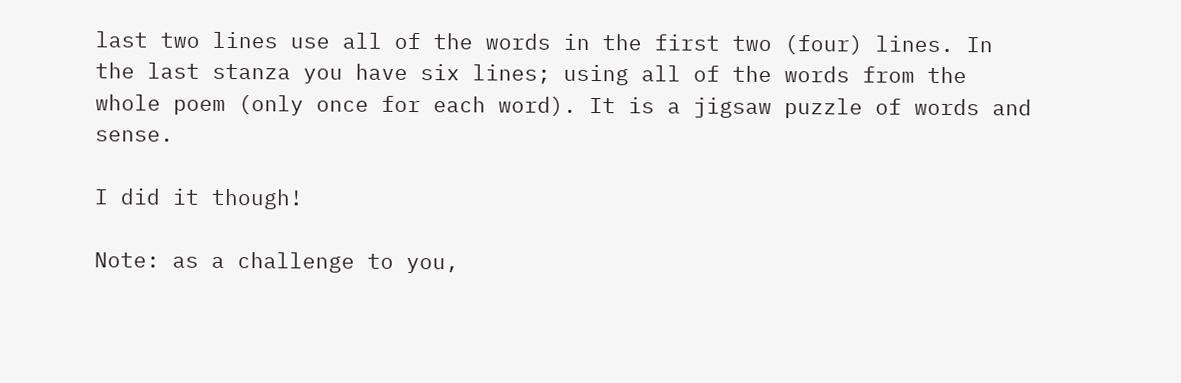last two lines use all of the words in the first two (four) lines. In the last stanza you have six lines; using all of the words from the whole poem (only once for each word). It is a jigsaw puzzle of words and sense.

I did it though!

Note: as a challenge to you,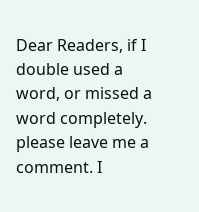Dear Readers, if I double used a word, or missed a word completely. please leave me a comment. I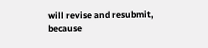will revise and resubmit, because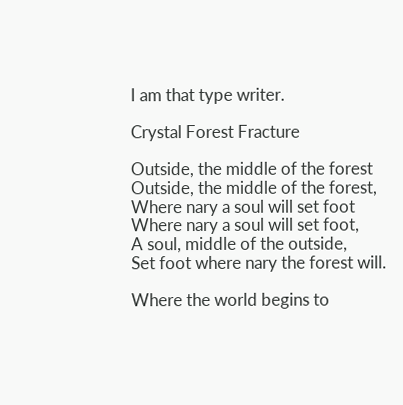I am that type writer.

Crystal Forest Fracture

Outside, the middle of the forest
Outside, the middle of the forest,
Where nary a soul will set foot
Where nary a soul will set foot,
A soul, middle of the outside,
Set foot where nary the forest will.

Where the world begins to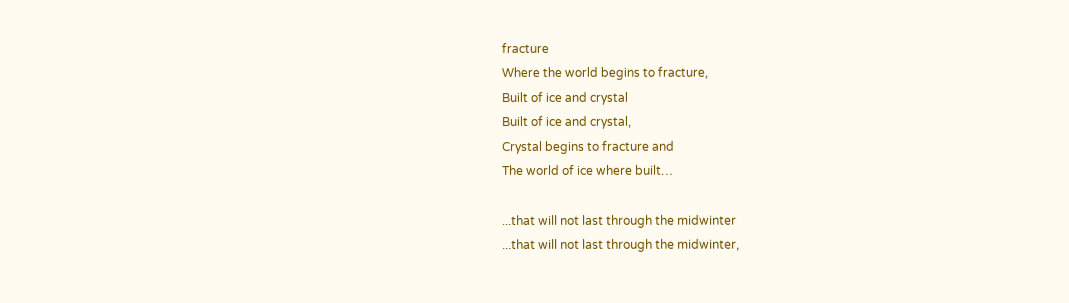fracture
Where the world begins to fracture,
Built of ice and crystal
Built of ice and crystal,
Crystal begins to fracture and
The world of ice where built…

...that will not last through the midwinter
...that will not last through the midwinter,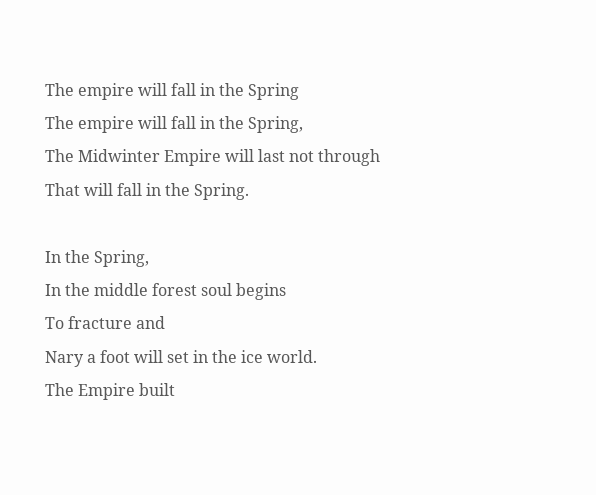The empire will fall in the Spring
The empire will fall in the Spring,
The Midwinter Empire will last not through
That will fall in the Spring.

In the Spring,
In the middle forest soul begins
To fracture and
Nary a foot will set in the ice world.
The Empire built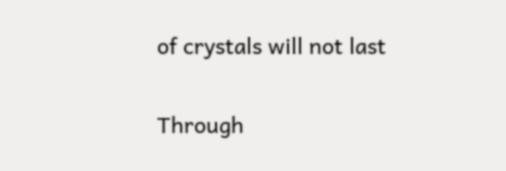of crystals will not last

Through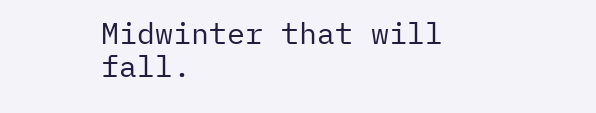Midwinter that will fall.